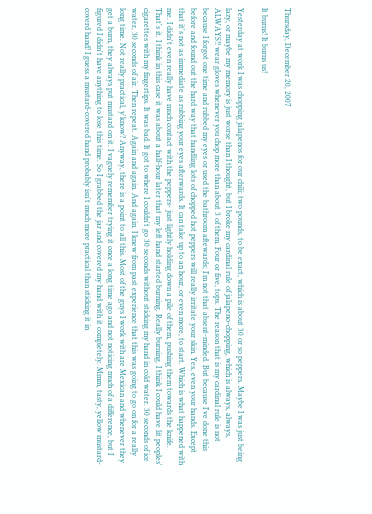Thursday, December 20, 2007

It burns! It burns us!

Yesterday at work I was chopping jalapenos for our chili; two pounds, to be exact, which is about 30 or so peppers. Maybe I was just being lazy, or maybe my memory is just worse than I thought, but I broke my cardinal rule of jalapeno-chopping, which is always, always, ALWAYS!! wear gloves whenever you chop more than about 3 of them. Four or five, tops. The reason that is my cardinal rule is not because I forgot one time and rubbed my eyes or used the bathroom aftewards; I'm not that absent-minded. But because I've done this before and found out the hard way that handling lots of chopped hot peppers will really irritate your skin. Yes, even your hands. Except that it's not as immediate as rubbing your eyes afterwards. It can take up to an hour, or even more, to start. Which is what happened with me. I didn't even really have much contact with the peppers- just lightly holding down a pile of them, pushing them towards the knife. That's it. I think in this case it was about a half-hour later that my left hand started burning. Really burning. I think I could have lit peoples' cigarettes with my fingertips. It was bad. It got to where I couldn't go 30 seconds without sticking my hand in cold water. 30 seconds of ice water, 30 seconds of air. Then repeat. Again and again. And again. I knew from past experience that this was going to go on for a really long time. Not really practical, y'know? Anyway, there is a point to all this. Most of the guys I work with are Mexican and whenever they get a burn, they always put mustard on it. I vaguely remember trying it once a long time ago and not noticing much of a difference, but I figured I didn't have anything to lose this time. So I grabbed the jar and covered my hand with it completely. Mmm, tasty, yellow mustard-coverd hand! I guess a mustard-covered hand probably isn't much more practical than sticking it in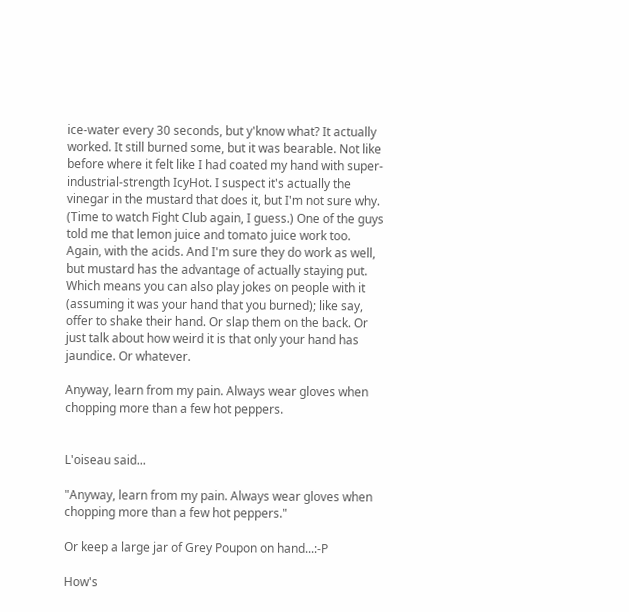ice-water every 30 seconds, but y'know what? It actually worked. It still burned some, but it was bearable. Not like before where it felt like I had coated my hand with super-industrial-strength IcyHot. I suspect it's actually the vinegar in the mustard that does it, but I'm not sure why. (Time to watch Fight Club again, I guess.) One of the guys told me that lemon juice and tomato juice work too. Again, with the acids. And I'm sure they do work as well, but mustard has the advantage of actually staying put. Which means you can also play jokes on people with it (assuming it was your hand that you burned); like say, offer to shake their hand. Or slap them on the back. Or just talk about how weird it is that only your hand has jaundice. Or whatever.

Anyway, learn from my pain. Always wear gloves when chopping more than a few hot peppers.


L'oiseau said...

"Anyway, learn from my pain. Always wear gloves when chopping more than a few hot peppers."

Or keep a large jar of Grey Poupon on hand...:-P

How's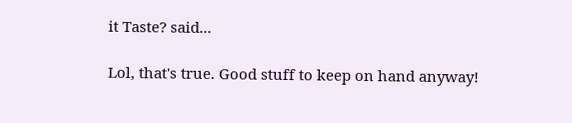it Taste? said...

Lol, that's true. Good stuff to keep on hand anyway!